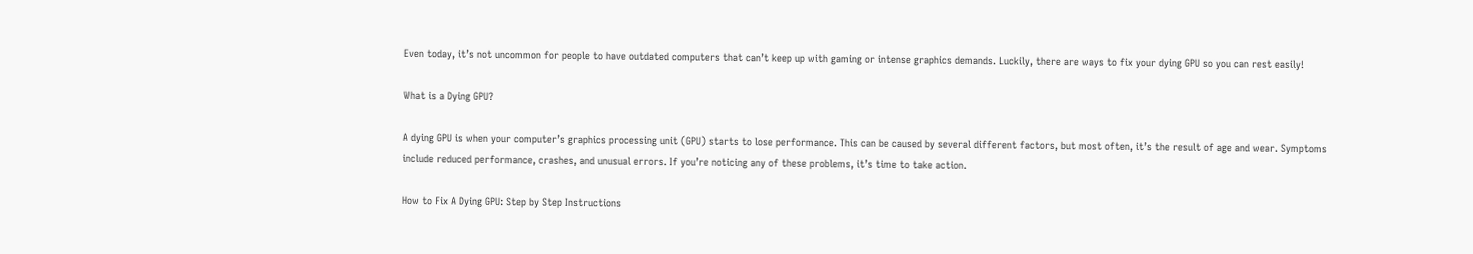Even today, it’s not uncommon for people to have outdated computers that can’t keep up with gaming or intense graphics demands. Luckily, there are ways to fix your dying GPU so you can rest easily!

What is a Dying GPU?

A dying GPU is when your computer’s graphics processing unit (GPU) starts to lose performance. This can be caused by several different factors, but most often, it’s the result of age and wear. Symptoms include reduced performance, crashes, and unusual errors. If you’re noticing any of these problems, it’s time to take action.

How to Fix A Dying GPU: Step by Step Instructions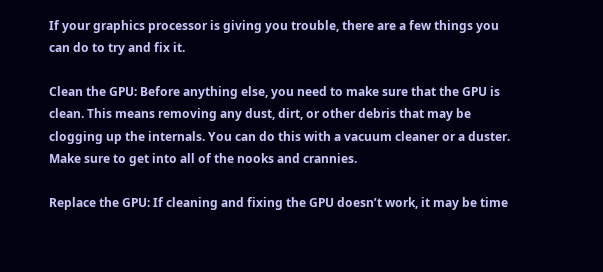If your graphics processor is giving you trouble, there are a few things you can do to try and fix it.

Clean the GPU: Before anything else, you need to make sure that the GPU is clean. This means removing any dust, dirt, or other debris that may be clogging up the internals. You can do this with a vacuum cleaner or a duster. Make sure to get into all of the nooks and crannies.

Replace the GPU: If cleaning and fixing the GPU doesn’t work, it may be time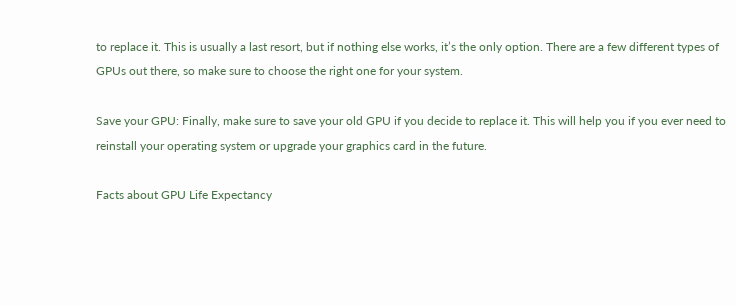to replace it. This is usually a last resort, but if nothing else works, it’s the only option. There are a few different types of GPUs out there, so make sure to choose the right one for your system.

Save your GPU: Finally, make sure to save your old GPU if you decide to replace it. This will help you if you ever need to reinstall your operating system or upgrade your graphics card in the future.

Facts about GPU Life Expectancy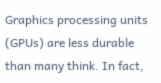Graphics processing units (GPUs) are less durable than many think. In fact,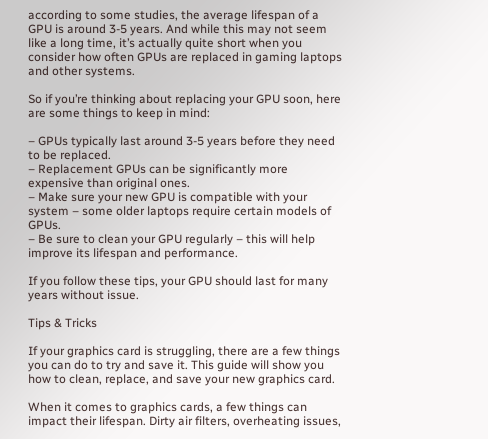according to some studies, the average lifespan of a GPU is around 3-5 years. And while this may not seem like a long time, it’s actually quite short when you consider how often GPUs are replaced in gaming laptops and other systems.

So if you’re thinking about replacing your GPU soon, here are some things to keep in mind:

– GPUs typically last around 3-5 years before they need to be replaced.
– Replacement GPUs can be significantly more expensive than original ones.
– Make sure your new GPU is compatible with your system – some older laptops require certain models of GPUs.
– Be sure to clean your GPU regularly – this will help improve its lifespan and performance.

If you follow these tips, your GPU should last for many years without issue.

Tips & Tricks

If your graphics card is struggling, there are a few things you can do to try and save it. This guide will show you how to clean, replace, and save your new graphics card.

When it comes to graphics cards, a few things can impact their lifespan. Dirty air filters, overheating issues,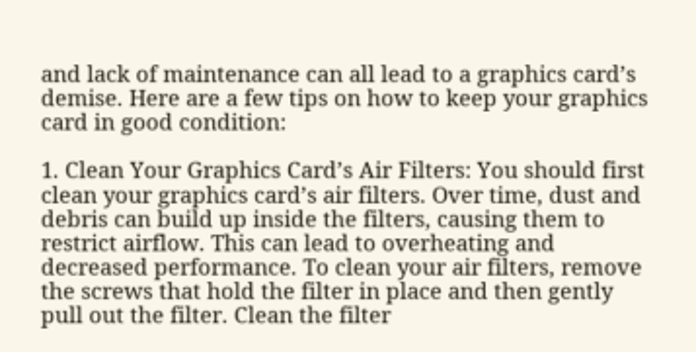and lack of maintenance can all lead to a graphics card’s demise. Here are a few tips on how to keep your graphics card in good condition:

1. Clean Your Graphics Card’s Air Filters: You should first clean your graphics card’s air filters. Over time, dust and debris can build up inside the filters, causing them to restrict airflow. This can lead to overheating and decreased performance. To clean your air filters, remove the screws that hold the filter in place and then gently pull out the filter. Clean the filter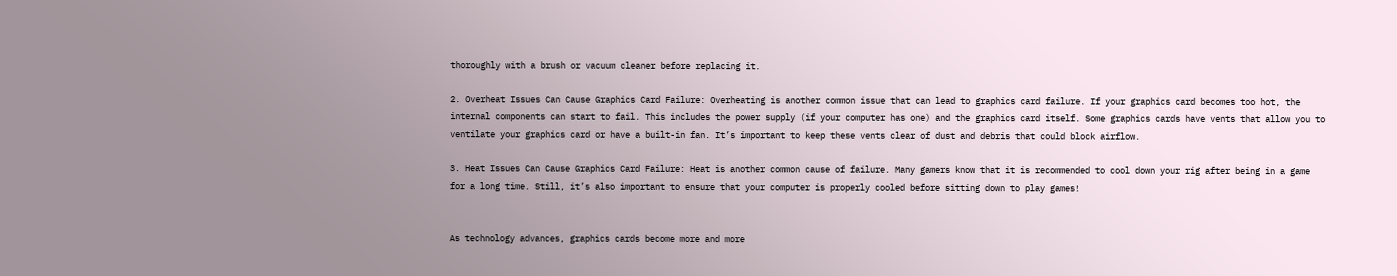thoroughly with a brush or vacuum cleaner before replacing it.

2. Overheat Issues Can Cause Graphics Card Failure: Overheating is another common issue that can lead to graphics card failure. If your graphics card becomes too hot, the internal components can start to fail. This includes the power supply (if your computer has one) and the graphics card itself. Some graphics cards have vents that allow you to ventilate your graphics card or have a built-in fan. It’s important to keep these vents clear of dust and debris that could block airflow.

3. Heat Issues Can Cause Graphics Card Failure: Heat is another common cause of failure. Many gamers know that it is recommended to cool down your rig after being in a game for a long time. Still, it’s also important to ensure that your computer is properly cooled before sitting down to play games!


As technology advances, graphics cards become more and more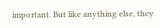important. But like anything else, they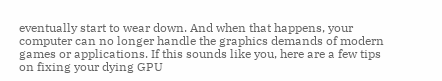eventually start to wear down. And when that happens, your computer can no longer handle the graphics demands of modern games or applications. If this sounds like you, here are a few tips on fixing your dying GPU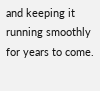and keeping it running smoothly for years to come.